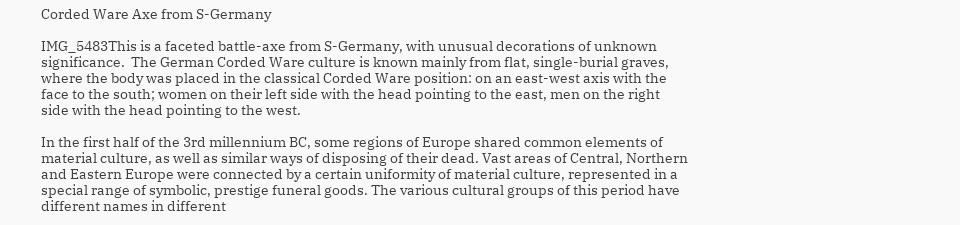Corded Ware Axe from S-Germany

IMG_5483This is a faceted battle-axe from S-Germany, with unusual decorations of unknown significance.  The German Corded Ware culture is known mainly from flat, single-burial graves, where the body was placed in the classical Corded Ware position: on an east-west axis with the face to the south; women on their left side with the head pointing to the east, men on the right side with the head pointing to the west.

In the first half of the 3rd millennium BC, some regions of Europe shared common elements of material culture, as well as similar ways of disposing of their dead. Vast areas of Central, Northern and Eastern Europe were connected by a certain uniformity of material culture, represented in a special range of symbolic, prestige funeral goods. The various cultural groups of this period have different names in different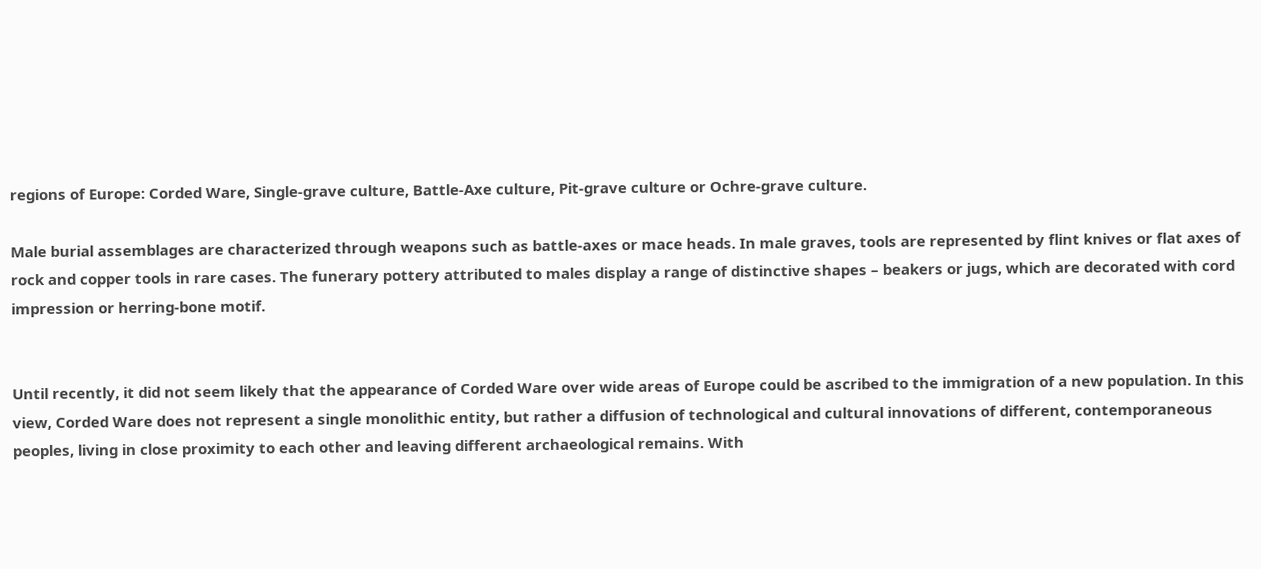regions of Europe: Corded Ware, Single-grave culture, Battle-Axe culture, Pit-grave culture or Ochre-grave culture.

Male burial assemblages are characterized through weapons such as battle-axes or mace heads. In male graves, tools are represented by flint knives or flat axes of rock and copper tools in rare cases. The funerary pottery attributed to males display a range of distinctive shapes – beakers or jugs, which are decorated with cord impression or herring-bone motif.


Until recently, it did not seem likely that the appearance of Corded Ware over wide areas of Europe could be ascribed to the immigration of a new population. In this view, Corded Ware does not represent a single monolithic entity, but rather a diffusion of technological and cultural innovations of different, contemporaneous peoples, living in close proximity to each other and leaving different archaeological remains. With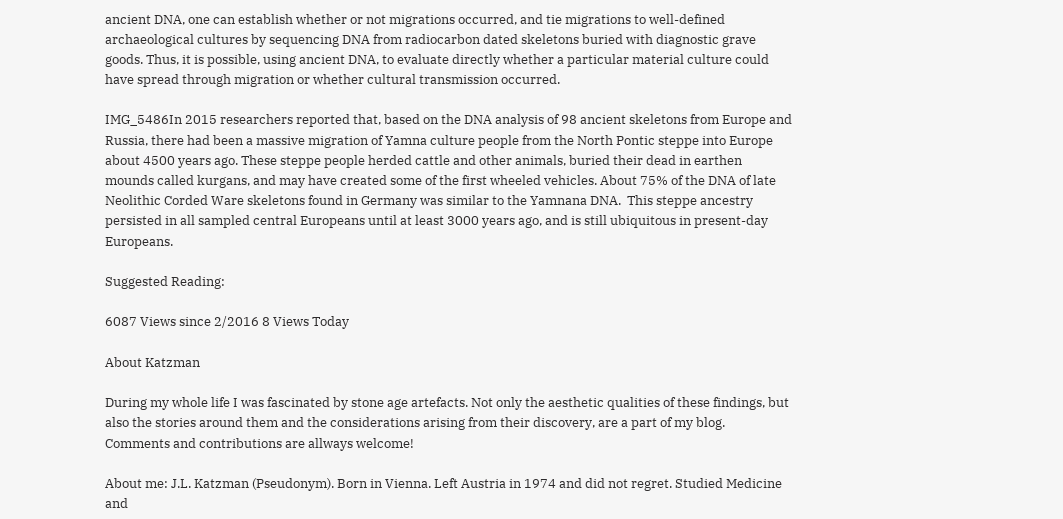ancient DNA, one can establish whether or not migrations occurred, and tie migrations to well-defined archaeological cultures by sequencing DNA from radiocarbon dated skeletons buried with diagnostic grave goods. Thus, it is possible, using ancient DNA, to evaluate directly whether a particular material culture could have spread through migration or whether cultural transmission occurred.

IMG_5486In 2015 researchers reported that, based on the DNA analysis of 98 ancient skeletons from Europe and Russia, there had been a massive migration of Yamna culture people from the North Pontic steppe into Europe about 4500 years ago. These steppe people herded cattle and other animals, buried their dead in earthen mounds called kurgans, and may have created some of the first wheeled vehicles. About 75% of the DNA of late Neolithic Corded Ware skeletons found in Germany was similar to the Yamnana DNA.  This steppe ancestry persisted in all sampled central Europeans until at least 3000 years ago, and is still ubiquitous in present-day Europeans.

Suggested Reading:

6087 Views since 2/2016 8 Views Today

About Katzman

During my whole life I was fascinated by stone age artefacts. Not only the aesthetic qualities of these findings, but also the stories around them and the considerations arising from their discovery, are a part of my blog. Comments and contributions are allways welcome!

About me: J.L. Katzman (Pseudonym). Born in Vienna. Left Austria in 1974 and did not regret. Studied Medicine and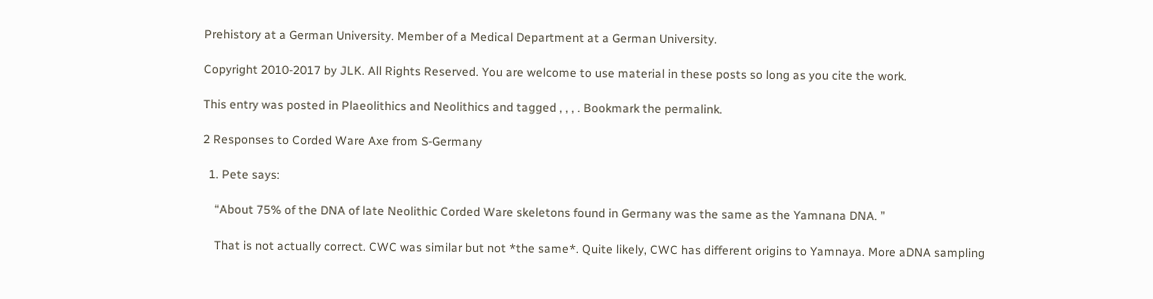Prehistory at a German University. Member of a Medical Department at a German University.

Copyright 2010-2017 by JLK. All Rights Reserved. You are welcome to use material in these posts so long as you cite the work.

This entry was posted in Plaeolithics and Neolithics and tagged , , , . Bookmark the permalink.

2 Responses to Corded Ware Axe from S-Germany

  1. Pete says:

    “About 75% of the DNA of late Neolithic Corded Ware skeletons found in Germany was the same as the Yamnana DNA. ”

    That is not actually correct. CWC was similar but not *the same*. Quite likely, CWC has different origins to Yamnaya. More aDNA sampling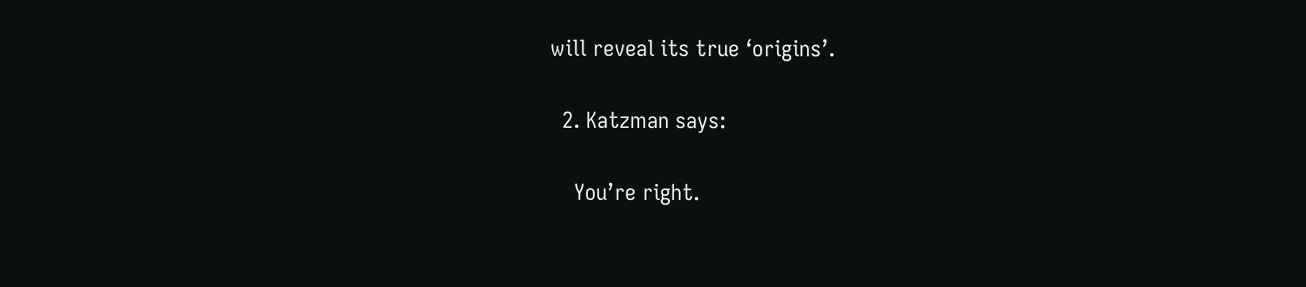will reveal its true ‘origins’.

  2. Katzman says:

    You’re right.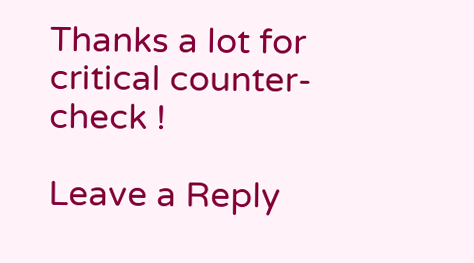Thanks a lot for critical counter-check !

Leave a Reply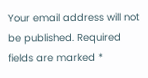Your email address will not be published. Required fields are marked *